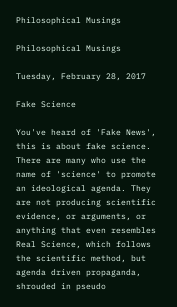Philosophical Musings

Philosophical Musings

Tuesday, February 28, 2017

Fake Science

You've heard of 'Fake News', this is about fake science. There are many who use the name of 'science' to promote an ideological agenda. They are not producing scientific evidence, or arguments, or anything that even resembles Real Science, which follows the scientific method, but agenda driven propaganda, shrouded in pseudo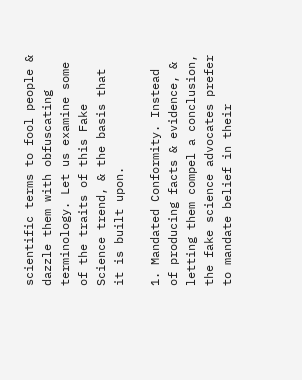scientific terms to fool people & dazzle them with obfuscating terminology. Let us examine some of the traits of this Fake Science trend, & the basis that it is built upon.

1. Mandated Conformity. Instead of producing facts & evidence, & letting them compel a conclusion, the fake science advocates prefer to mandate belief in their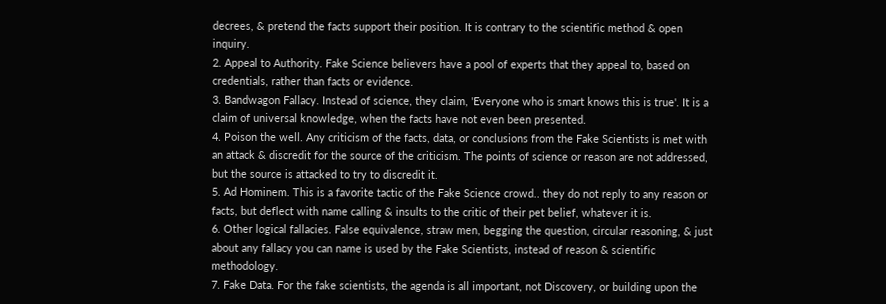decrees, & pretend the facts support their position. It is contrary to the scientific method & open inquiry.
2. Appeal to Authority. Fake Science believers have a pool of experts that they appeal to, based on credentials, rather than facts or evidence.
3. Bandwagon Fallacy. Instead of science, they claim, 'Everyone who is smart knows this is true'. It is a claim of universal knowledge, when the facts have not even been presented.
4. Poison the well. Any criticism of the facts, data, or conclusions from the Fake Scientists is met with an attack & discredit for the source of the criticism. The points of science or reason are not addressed, but the source is attacked to try to discredit it.
5. Ad Hominem. This is a favorite tactic of the Fake Science crowd.. they do not reply to any reason or facts, but deflect with name calling & insults to the critic of their pet belief, whatever it is.
6. Other logical fallacies. False equivalence, straw men, begging the question, circular reasoning, & just about any fallacy you can name is used by the Fake Scientists, instead of reason & scientific methodology.
7. Fake Data. For the fake scientists, the agenda is all important, not Discovery, or building upon the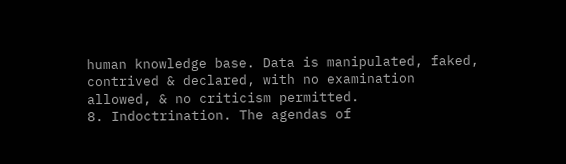human knowledge base. Data is manipulated, faked, contrived & declared, with no examination allowed, & no criticism permitted.
8. Indoctrination. The agendas of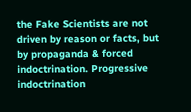the Fake Scientists are not driven by reason or facts, but by propaganda & forced indoctrination. Progressive indoctrination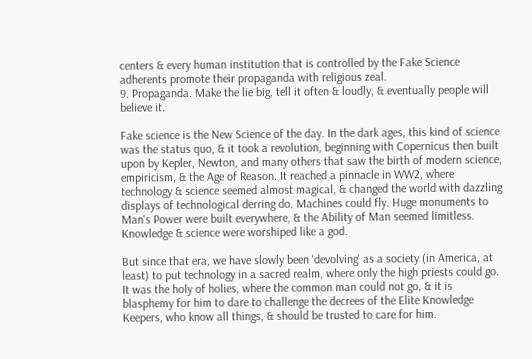centers & every human institution that is controlled by the Fake Science adherents promote their propaganda with religious zeal.
9. Propaganda. Make the lie big, tell it often & loudly, & eventually people will believe it.

Fake science is the New Science of the day. In the dark ages, this kind of science was the status quo, & it took a revolution, beginning with Copernicus then built upon by Kepler, Newton, and many others that saw the birth of modern science, empiricism, & the Age of Reason. It reached a pinnacle in WW2, where technology & science seemed almost magical, & changed the world with dazzling displays of technological derring do. Machines could fly. Huge monuments to Man's Power were built everywhere, & the Ability of Man seemed limitless. Knowledge & science were worshiped like a god.

But since that era, we have slowly been 'devolving' as a society (in America, at least) to put technology in a sacred realm, where only the high priests could go. It was the holy of holies, where the common man could not go, & it is blasphemy for him to dare to challenge the decrees of the Elite Knowledge Keepers, who know all things, & should be trusted to care for him.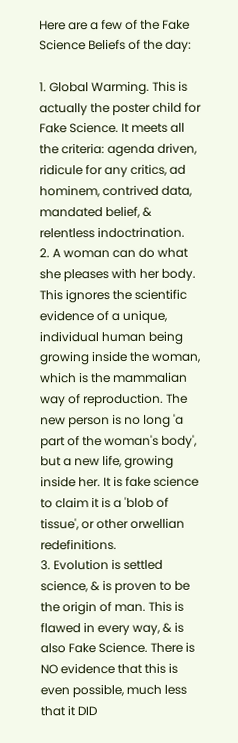Here are a few of the Fake Science Beliefs of the day:

1. Global Warming. This is actually the poster child for Fake Science. It meets all the criteria: agenda driven, ridicule for any critics, ad hominem, contrived data, mandated belief, & relentless indoctrination.
2. A woman can do what she pleases with her body. This ignores the scientific evidence of a unique, individual human being growing inside the woman, which is the mammalian way of reproduction. The new person is no long 'a part of the woman's body', but a new life, growing inside her. It is fake science to claim it is a 'blob of tissue', or other orwellian redefinitions.
3. Evolution is settled science, & is proven to be the origin of man. This is flawed in every way, & is also Fake Science. There is NO evidence that this is even possible, much less that it DID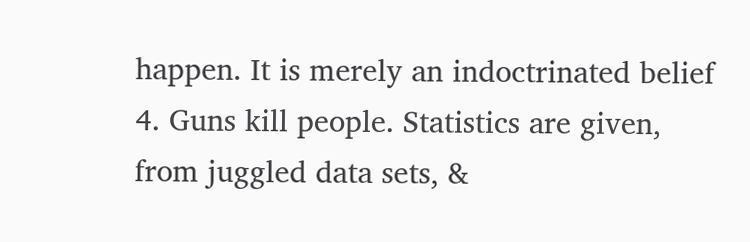happen. It is merely an indoctrinated belief
4. Guns kill people. Statistics are given, from juggled data sets, &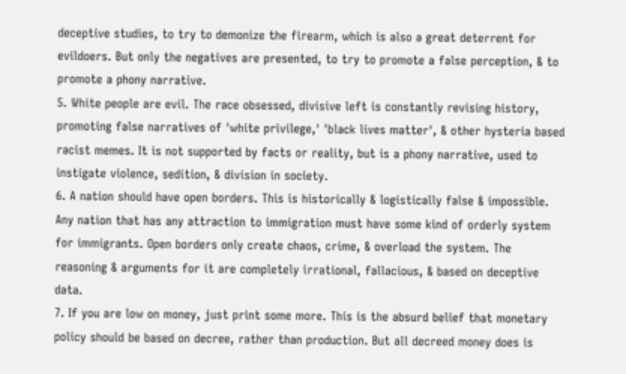deceptive studies, to try to demonize the firearm, which is also a great deterrent for evildoers. But only the negatives are presented, to try to promote a false perception, & to promote a phony narrative.
5. White people are evil. The race obsessed, divisive left is constantly revising history, promoting false narratives of 'white privilege,' 'black lives matter', & other hysteria based racist memes. It is not supported by facts or reality, but is a phony narrative, used to instigate violence, sedition, & division in society.
6. A nation should have open borders. This is historically & logistically false & impossible. Any nation that has any attraction to immigration must have some kind of orderly system for immigrants. Open borders only create chaos, crime, & overload the system. The reasoning & arguments for it are completely irrational, fallacious, & based on deceptive data.
7. If you are low on money, just print some more. This is the absurd belief that monetary policy should be based on decree, rather than production. But all decreed money does is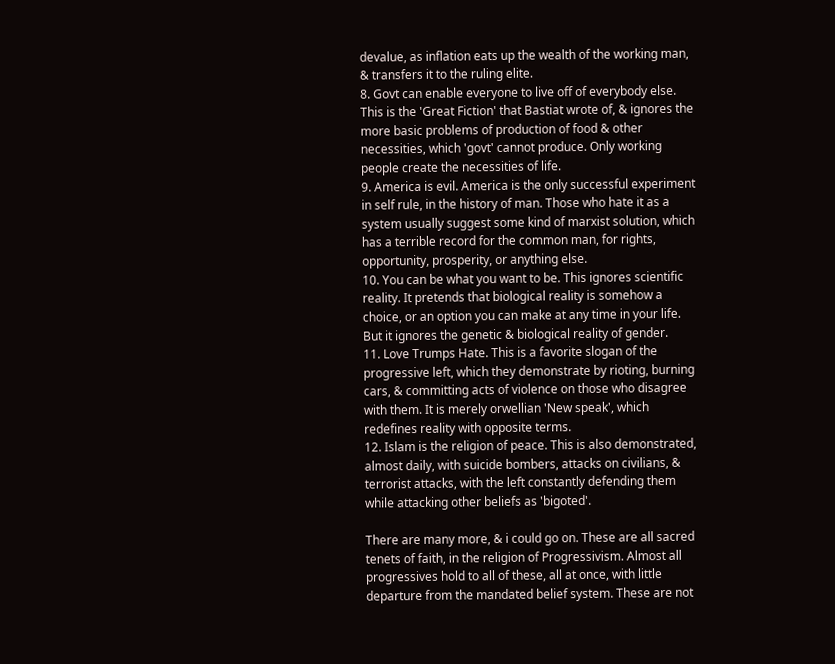devalue, as inflation eats up the wealth of the working man, & transfers it to the ruling elite.
8. Govt can enable everyone to live off of everybody else. This is the 'Great Fiction' that Bastiat wrote of, & ignores the more basic problems of production of food & other necessities, which 'govt' cannot produce. Only working people create the necessities of life.
9. America is evil. America is the only successful experiment in self rule, in the history of man. Those who hate it as a system usually suggest some kind of marxist solution, which has a terrible record for the common man, for rights, opportunity, prosperity, or anything else.
10. You can be what you want to be. This ignores scientific reality. It pretends that biological reality is somehow a choice, or an option you can make at any time in your life. But it ignores the genetic & biological reality of gender.
11. Love Trumps Hate. This is a favorite slogan of the progressive left, which they demonstrate by rioting, burning cars, & committing acts of violence on those who disagree with them. It is merely orwellian 'New speak', which redefines reality with opposite terms.
12. Islam is the religion of peace. This is also demonstrated, almost daily, with suicide bombers, attacks on civilians, & terrorist attacks, with the left constantly defending them while attacking other beliefs as 'bigoted'.

There are many more, & i could go on. These are all sacred tenets of faith, in the religion of Progressivism. Almost all progressives hold to all of these, all at once, with little departure from the mandated belief system. These are not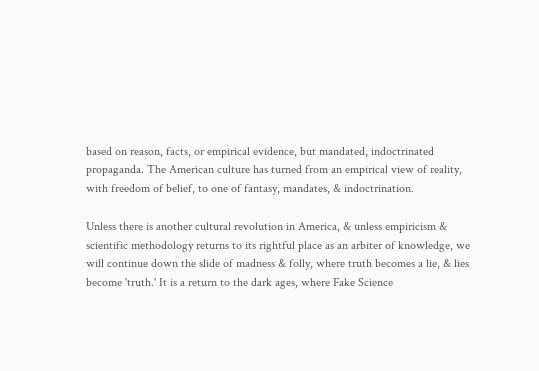based on reason, facts, or empirical evidence, but mandated, indoctrinated propaganda. The American culture has turned from an empirical view of reality, with freedom of belief, to one of fantasy, mandates, & indoctrination.

Unless there is another cultural revolution in America, & unless empiricism & scientific methodology returns to its rightful place as an arbiter of knowledge, we will continue down the slide of madness & folly, where truth becomes a lie, & lies become 'truth.' It is a return to the dark ages, where Fake Science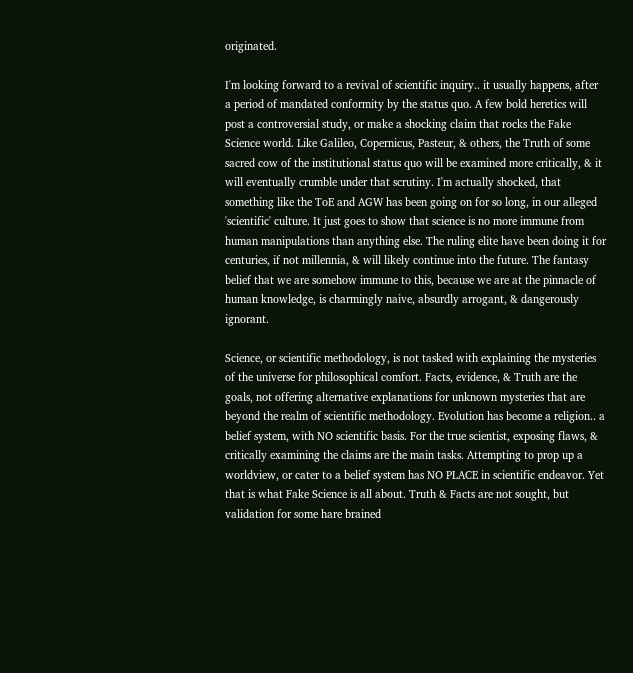originated.

I'm looking forward to a revival of scientific inquiry.. it usually happens, after a period of mandated conformity by the status quo. A few bold heretics will post a controversial study, or make a shocking claim that rocks the Fake Science world. Like Galileo, Copernicus, Pasteur, & others, the Truth of some sacred cow of the institutional status quo will be examined more critically, & it will eventually crumble under that scrutiny. I'm actually shocked, that something like the ToE and AGW has been going on for so long, in our alleged 'scientific' culture. It just goes to show that science is no more immune from human manipulations than anything else. The ruling elite have been doing it for centuries, if not millennia, & will likely continue into the future. The fantasy belief that we are somehow immune to this, because we are at the pinnacle of human knowledge, is charmingly naive, absurdly arrogant, & dangerously ignorant.

Science, or scientific methodology, is not tasked with explaining the mysteries of the universe for philosophical comfort. Facts, evidence, & Truth are the goals, not offering alternative explanations for unknown mysteries that are beyond the realm of scientific methodology. Evolution has become a religion.. a belief system, with NO scientific basis. For the true scientist, exposing flaws, & critically examining the claims are the main tasks. Attempting to prop up a worldview, or cater to a belief system has NO PLACE in scientific endeavor. Yet that is what Fake Science is all about. Truth & Facts are not sought, but validation for some hare brained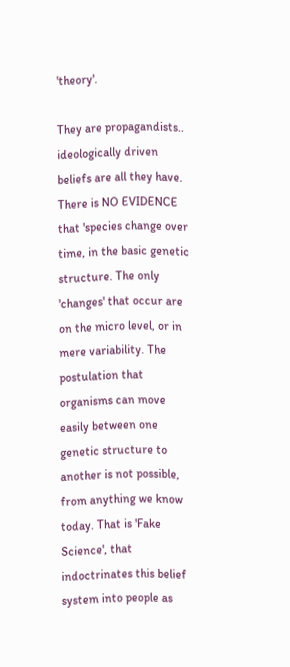'theory'.

They are propagandists.. ideologically driven beliefs are all they have. There is NO EVIDENCE that 'species change over time, in the basic genetic structure. The only 'changes' that occur are on the micro level, or in mere variability. The postulation that organisms can move easily between one genetic structure to another is not possible, from anything we know today. That is 'Fake Science', that indoctrinates this belief system into people as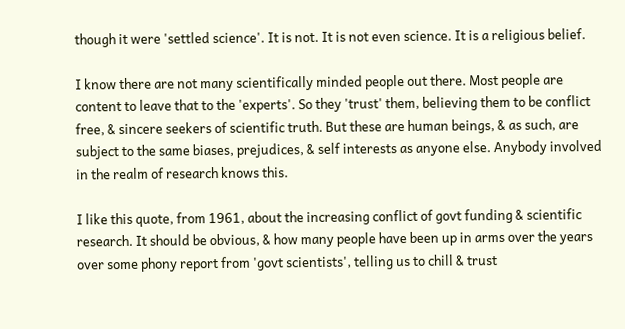though it were 'settled science'. It is not. It is not even science. It is a religious belief.

I know there are not many scientifically minded people out there. Most people are content to leave that to the 'experts'. So they 'trust' them, believing them to be conflict free, & sincere seekers of scientific truth. But these are human beings, & as such, are subject to the same biases, prejudices, & self interests as anyone else. Anybody involved in the realm of research knows this.

I like this quote, from 1961, about the increasing conflict of govt funding & scientific research. It should be obvious, & how many people have been up in arms over the years over some phony report from 'govt scientists', telling us to chill & trust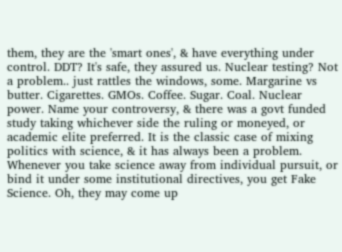them, they are the 'smart ones', & have everything under control. DDT? It's safe, they assured us. Nuclear testing? Not a problem.. just rattles the windows, some. Margarine vs butter. Cigarettes. GMOs. Coffee. Sugar. Coal. Nuclear power. Name your controversy, & there was a govt funded study taking whichever side the ruling or moneyed, or academic elite preferred. It is the classic case of mixing politics with science, & it has always been a problem. Whenever you take science away from individual pursuit, or bind it under some institutional directives, you get Fake Science. Oh, they may come up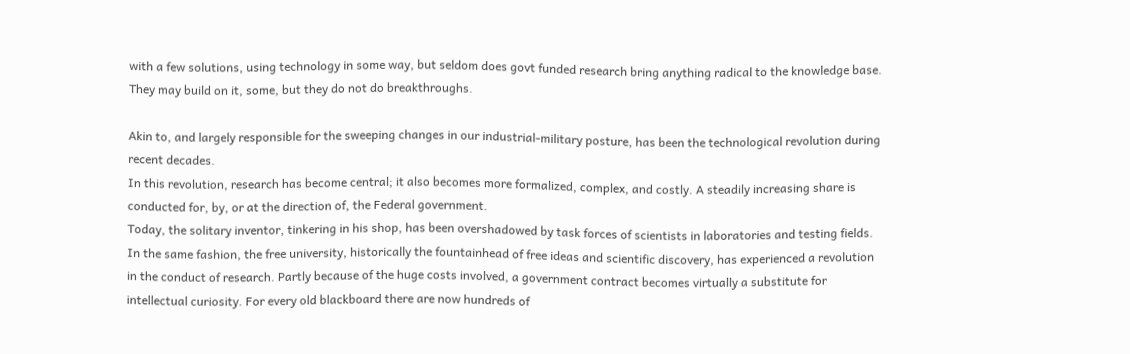with a few solutions, using technology in some way, but seldom does govt funded research bring anything radical to the knowledge base. They may build on it, some, but they do not do breakthroughs.

Akin to, and largely responsible for the sweeping changes in our industrial-military posture, has been the technological revolution during recent decades.
In this revolution, research has become central; it also becomes more formalized, complex, and costly. A steadily increasing share is conducted for, by, or at the direction of, the Federal government.
Today, the solitary inventor, tinkering in his shop, has been overshadowed by task forces of scientists in laboratories and testing fields. In the same fashion, the free university, historically the fountainhead of free ideas and scientific discovery, has experienced a revolution in the conduct of research. Partly because of the huge costs involved, a government contract becomes virtually a substitute for intellectual curiosity. For every old blackboard there are now hundreds of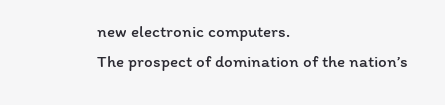new electronic computers.
The prospect of domination of the nation’s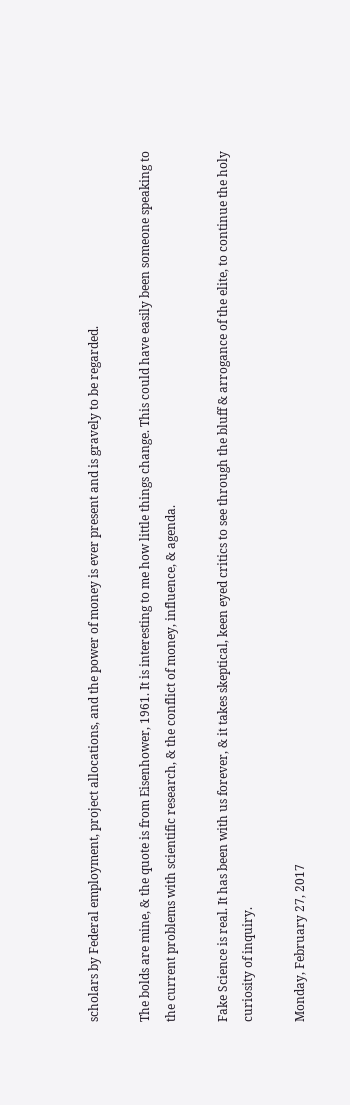scholars by Federal employment, project allocations, and the power of money is ever present and is gravely to be regarded.

The bolds are mine, & the quote is from Eisenhower, 1961. It is interesting to me how little things change. This could have easily been someone speaking to the current problems with scientific research, & the conflict of money, influence, & agenda.

Fake Science is real. It has been with us forever, & it takes skeptical, keen eyed critics to see through the bluff & arrogance of the elite, to continue the holy curiosity of inquiry.

Monday, February 27, 2017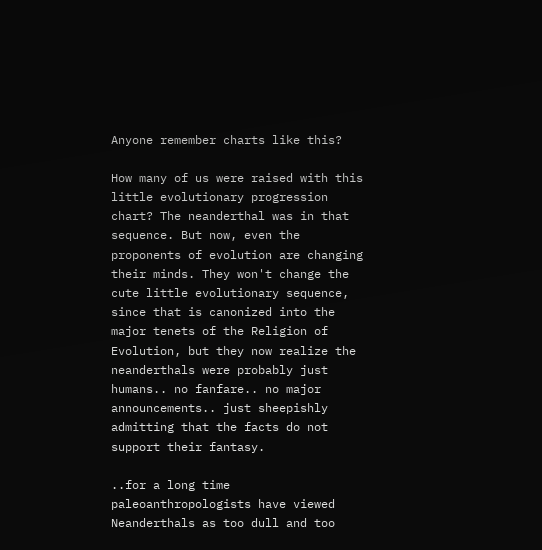Anyone remember charts like this?

How many of us were raised with this little evolutionary progression chart? The neanderthal was in that sequence. But now, even the proponents of evolution are changing their minds. They won't change the cute little evolutionary sequence, since that is canonized into the major tenets of the Religion of Evolution, but they now realize the neanderthals were probably just humans.. no fanfare.. no major announcements.. just sheepishly admitting that the facts do not support their fantasy.

..for a long time paleoanthropologists have viewed Neanderthals as too dull and too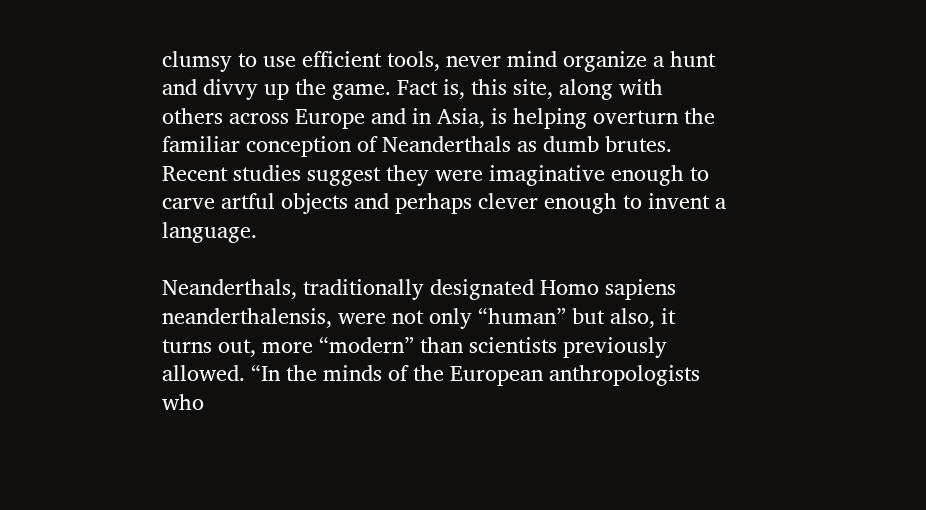clumsy to use efficient tools, never mind organize a hunt and divvy up the game. Fact is, this site, along with others across Europe and in Asia, is helping overturn the familiar conception of Neanderthals as dumb brutes. Recent studies suggest they were imaginative enough to carve artful objects and perhaps clever enough to invent a language.

Neanderthals, traditionally designated Homo sapiens neanderthalensis, were not only “human” but also, it turns out, more “modern” than scientists previously allowed. “In the minds of the European anthropologists who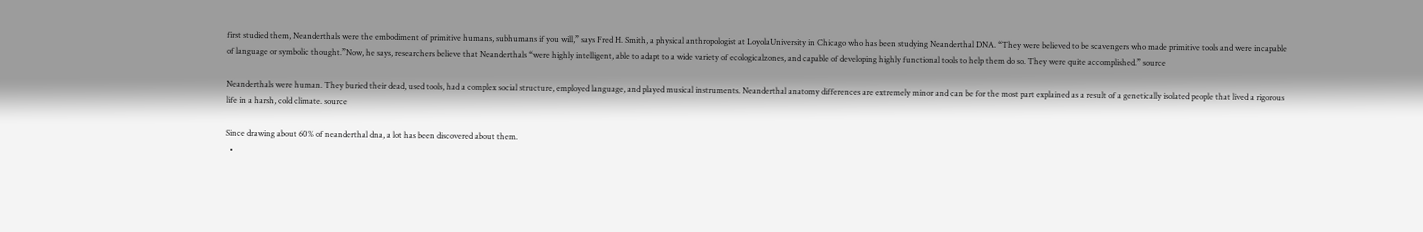first studied them, Neanderthals were the embodiment of primitive humans, subhumans if you will,” says Fred H. Smith, a physical anthropologist at LoyolaUniversity in Chicago who has been studying Neanderthal DNA. “They were believed to be scavengers who made primitive tools and were incapable of language or symbolic thought.”Now, he says, researchers believe that Neanderthals “were highly intelligent, able to adapt to a wide variety of ecologicalzones, and capable of developing highly functional tools to help them do so. They were quite accomplished.” source

Neanderthals were human. They buried their dead, used tools, had a complex social structure, employed language, and played musical instruments. Neanderthal anatomy differences are extremely minor and can be for the most part explained as a result of a genetically isolated people that lived a rigorous life in a harsh, cold climate. source

Since drawing about 60% of neanderthal dna, a lot has been discovered about them.
  •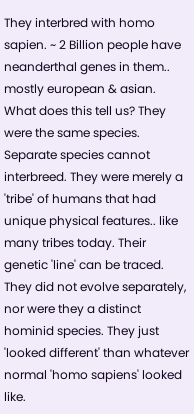They interbred with homo sapien. ~ 2 Billion people have neanderthal genes in them.. mostly european & asian. What does this tell us? They were the same species. Separate species cannot interbreed. They were merely a 'tribe' of humans that had unique physical features.. like many tribes today. Their genetic 'line' can be traced. They did not evolve separately, nor were they a distinct hominid species. They just 'looked different' than whatever normal 'homo sapiens' looked like.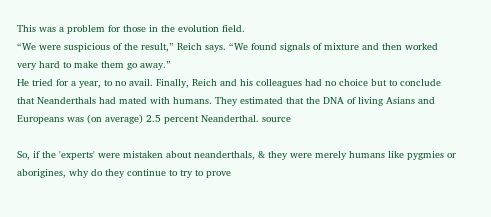This was a problem for those in the evolution field.
“We were suspicious of the result,” Reich says. “We found signals of mixture and then worked very hard to make them go away.”
He tried for a year, to no avail. Finally, Reich and his colleagues had no choice but to conclude that Neanderthals had mated with humans. They estimated that the DNA of living Asians and Europeans was (on average) 2.5 percent Neanderthal. source

So, if the 'experts' were mistaken about neanderthals, & they were merely humans like pygmies or aborigines, why do they continue to try to prove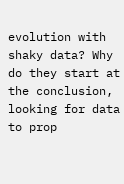evolution with shaky data? Why do they start at the conclusion, looking for data to prop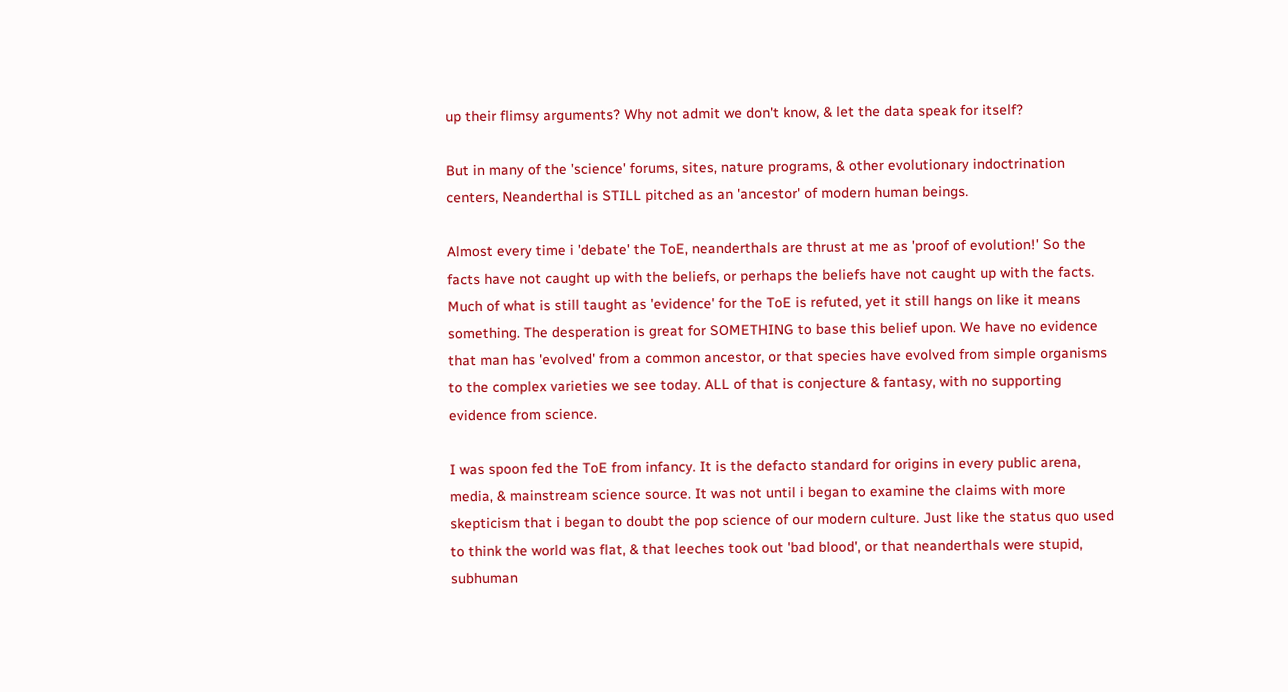up their flimsy arguments? Why not admit we don't know, & let the data speak for itself?

But in many of the 'science' forums, sites, nature programs, & other evolutionary indoctrination centers, Neanderthal is STILL pitched as an 'ancestor' of modern human beings.

Almost every time i 'debate' the ToE, neanderthals are thrust at me as 'proof of evolution!' So the facts have not caught up with the beliefs, or perhaps the beliefs have not caught up with the facts. Much of what is still taught as 'evidence' for the ToE is refuted, yet it still hangs on like it means something. The desperation is great for SOMETHING to base this belief upon. We have no evidence that man has 'evolved' from a common ancestor, or that species have evolved from simple organisms to the complex varieties we see today. ALL of that is conjecture & fantasy, with no supporting evidence from science.

I was spoon fed the ToE from infancy. It is the defacto standard for origins in every public arena, media, & mainstream science source. It was not until i began to examine the claims with more skepticism that i began to doubt the pop science of our modern culture. Just like the status quo used to think the world was flat, & that leeches took out 'bad blood', or that neanderthals were stupid, subhuman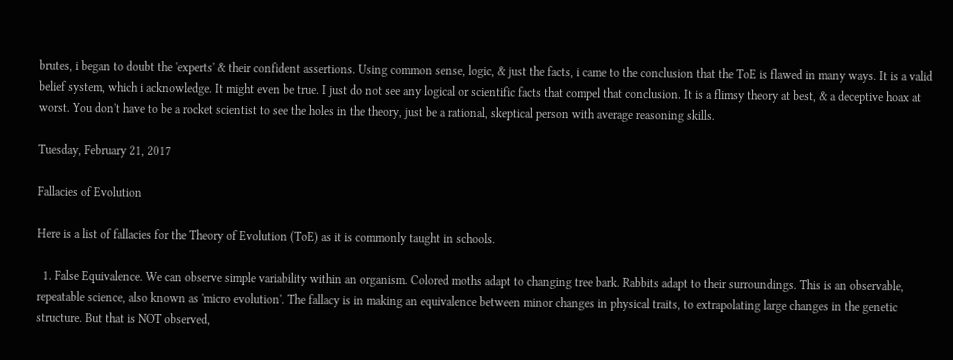brutes, i began to doubt the 'experts' & their confident assertions. Using common sense, logic, & just the facts, i came to the conclusion that the ToE is flawed in many ways. It is a valid belief system, which i acknowledge. It might even be true. I just do not see any logical or scientific facts that compel that conclusion. It is a flimsy theory at best, & a deceptive hoax at worst. You don't have to be a rocket scientist to see the holes in the theory, just be a rational, skeptical person with average reasoning skills.

Tuesday, February 21, 2017

Fallacies of Evolution

Here is a list of fallacies for the Theory of Evolution (ToE) as it is commonly taught in schools.

  1. False Equivalence. We can observe simple variability within an organism. Colored moths adapt to changing tree bark. Rabbits adapt to their surroundings. This is an observable, repeatable science, also known as 'micro evolution'. The fallacy is in making an equivalence between minor changes in physical traits, to extrapolating large changes in the genetic structure. But that is NOT observed,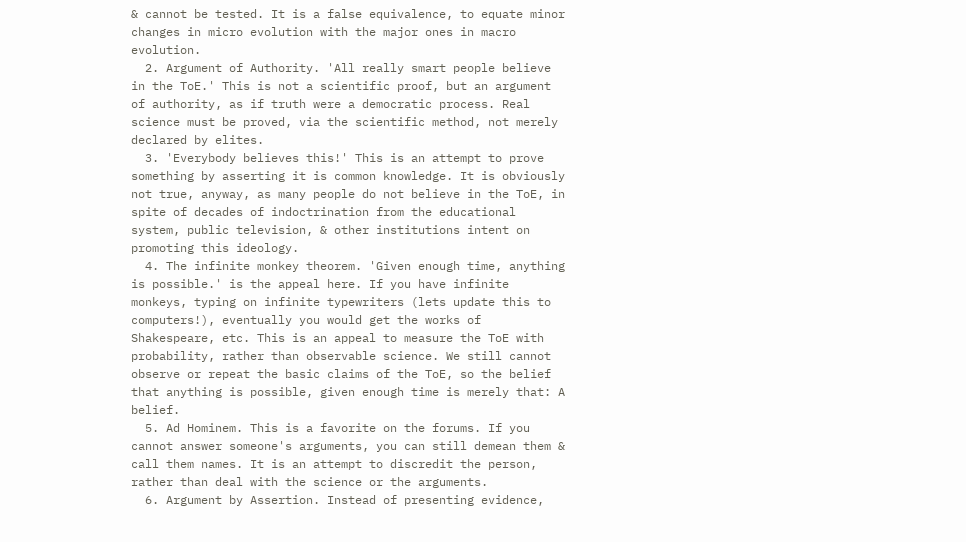& cannot be tested. It is a false equivalence, to equate minor changes in micro evolution with the major ones in macro evolution.
  2. Argument of Authority. 'All really smart people believe in the ToE.' This is not a scientific proof, but an argument of authority, as if truth were a democratic process. Real science must be proved, via the scientific method, not merely declared by elites.
  3. 'Everybody believes this!' This is an attempt to prove something by asserting it is common knowledge. It is obviously not true, anyway, as many people do not believe in the ToE, in spite of decades of indoctrination from the educational system, public television, & other institutions intent on promoting this ideology.
  4. The infinite monkey theorem. 'Given enough time, anything is possible.' is the appeal here. If you have infinite monkeys, typing on infinite typewriters (lets update this to computers!), eventually you would get the works of Shakespeare, etc. This is an appeal to measure the ToE with probability, rather than observable science. We still cannot observe or repeat the basic claims of the ToE, so the belief that anything is possible, given enough time is merely that: A belief.
  5. Ad Hominem. This is a favorite on the forums. If you cannot answer someone's arguments, you can still demean them & call them names. It is an attempt to discredit the person, rather than deal with the science or the arguments.
  6. Argument by Assertion. Instead of presenting evidence,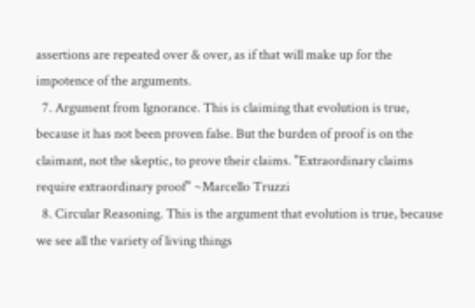assertions are repeated over & over, as if that will make up for the impotence of the arguments.
  7. Argument from Ignorance. This is claiming that evolution is true, because it has not been proven false. But the burden of proof is on the claimant, not the skeptic, to prove their claims. "Extraordinary claims require extraordinary proof" ~Marcello Truzzi
  8. Circular Reasoning. This is the argument that evolution is true, because we see all the variety of living things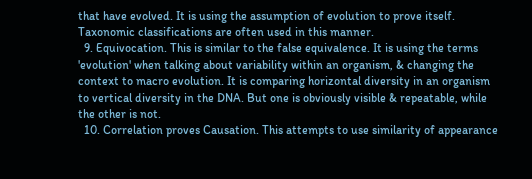that have evolved. It is using the assumption of evolution to prove itself. Taxonomic classifications are often used in this manner.
  9. Equivocation. This is similar to the false equivalence. It is using the terms 'evolution' when talking about variability within an organism, & changing the context to macro evolution. It is comparing horizontal diversity in an organism to vertical diversity in the DNA. But one is obviously visible & repeatable, while the other is not.
  10. Correlation proves Causation. This attempts to use similarity of appearance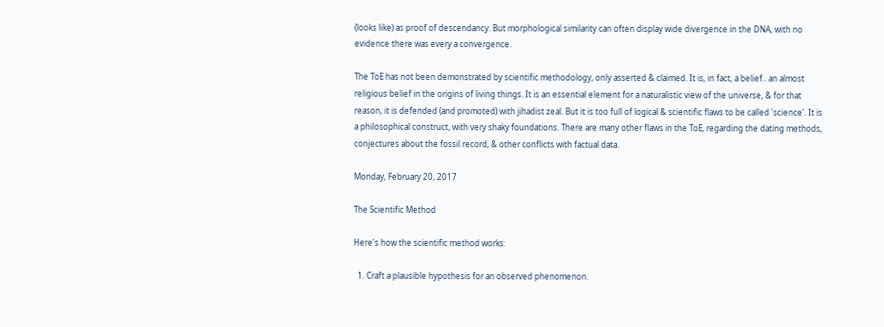(looks like) as proof of descendancy. But morphological similarity can often display wide divergence in the DNA, with no evidence there was every a convergence.

The ToE has not been demonstrated by scientific methodology, only asserted & claimed. It is, in fact, a belief.. an almost religious belief in the origins of living things. It is an essential element for a naturalistic view of the universe, & for that reason, it is defended (and promoted) with jihadist zeal. But it is too full of logical & scientific flaws to be called 'science'. It is a philosophical construct, with very shaky foundations. There are many other flaws in the ToE, regarding the dating methods, conjectures about the fossil record, & other conflicts with factual data.

Monday, February 20, 2017

The Scientific Method

Here's how the scientific method works:

  1. Craft a plausible hypothesis for an observed phenomenon.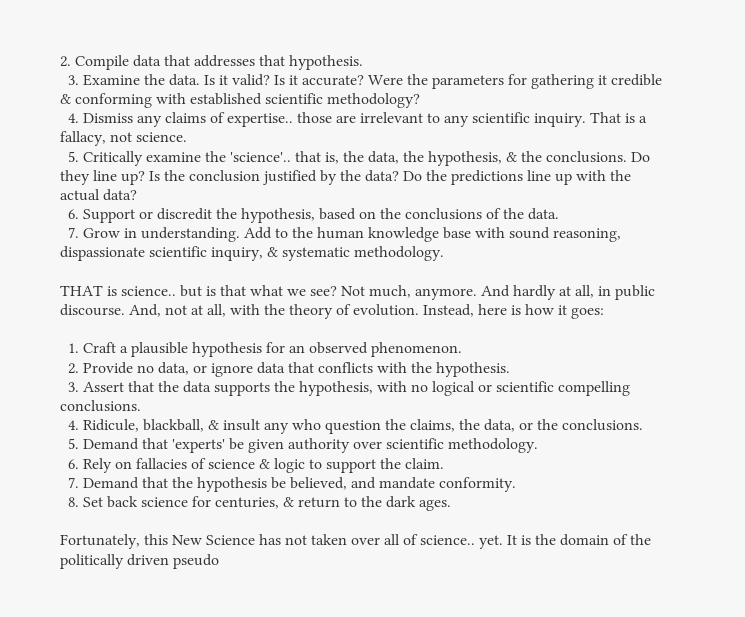2. Compile data that addresses that hypothesis.
  3. Examine the data. Is it valid? Is it accurate? Were the parameters for gathering it credible & conforming with established scientific methodology?
  4. Dismiss any claims of expertise.. those are irrelevant to any scientific inquiry. That is a fallacy, not science.
  5. Critically examine the 'science'.. that is, the data, the hypothesis, & the conclusions. Do they line up? Is the conclusion justified by the data? Do the predictions line up with the actual data?
  6. Support or discredit the hypothesis, based on the conclusions of the data.
  7. Grow in understanding. Add to the human knowledge base with sound reasoning, dispassionate scientific inquiry, & systematic methodology.

THAT is science.. but is that what we see? Not much, anymore. And hardly at all, in public discourse. And, not at all, with the theory of evolution. Instead, here is how it goes:

  1. Craft a plausible hypothesis for an observed phenomenon.
  2. Provide no data, or ignore data that conflicts with the hypothesis.
  3. Assert that the data supports the hypothesis, with no logical or scientific compelling conclusions.
  4. Ridicule, blackball, & insult any who question the claims, the data, or the conclusions.
  5. Demand that 'experts' be given authority over scientific methodology.
  6. Rely on fallacies of science & logic to support the claim.
  7. Demand that the hypothesis be believed, and mandate conformity.
  8. Set back science for centuries, & return to the dark ages.

Fortunately, this New Science has not taken over all of science.. yet. It is the domain of the politically driven pseudo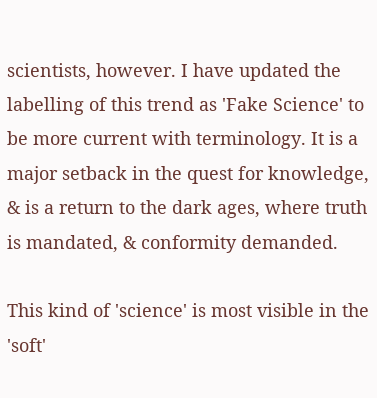scientists, however. I have updated the labelling of this trend as 'Fake Science' to be more current with terminology. It is a major setback in the quest for knowledge, & is a return to the dark ages, where truth is mandated, & conformity demanded.

This kind of 'science' is most visible in the 'soft'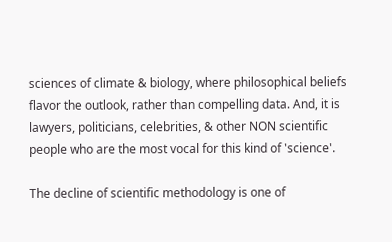sciences of climate & biology, where philosophical beliefs flavor the outlook, rather than compelling data. And, it is lawyers, politicians, celebrities, & other NON scientific people who are the most vocal for this kind of 'science'.

The decline of scientific methodology is one of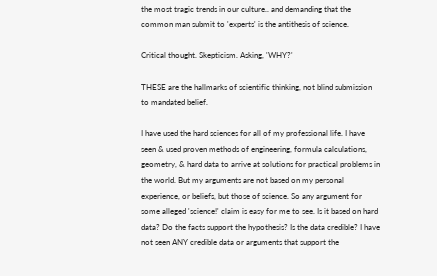the most tragic trends in our culture.. and demanding that the common man submit to 'experts' is the antithesis of science.

Critical thought. Skepticism. Asking, 'WHY?'

THESE are the hallmarks of scientific thinking, not blind submission to mandated belief.

I have used the hard sciences for all of my professional life. I have seen & used proven methods of engineering, formula calculations, geometry, & hard data to arrive at solutions for practical problems in the world. But my arguments are not based on my personal experience, or beliefs, but those of science. So any argument for some alleged 'science!' claim is easy for me to see. Is it based on hard data? Do the facts support the hypothesis? Is the data credible? I have not seen ANY credible data or arguments that support the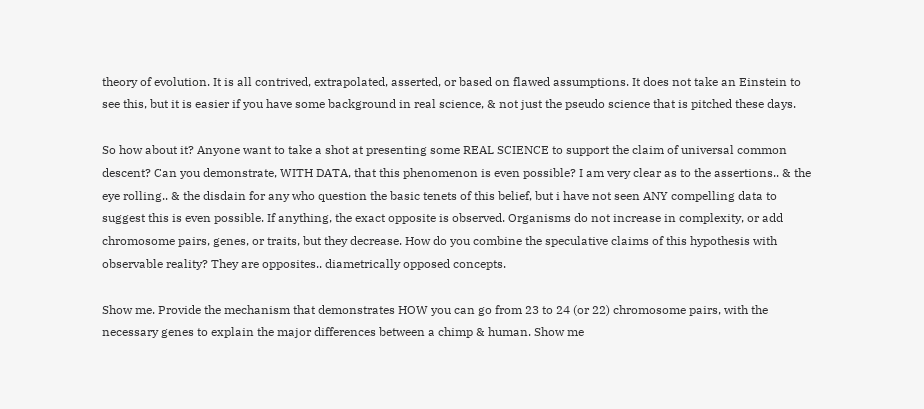theory of evolution. It is all contrived, extrapolated, asserted, or based on flawed assumptions. It does not take an Einstein to see this, but it is easier if you have some background in real science, & not just the pseudo science that is pitched these days.

So how about it? Anyone want to take a shot at presenting some REAL SCIENCE to support the claim of universal common descent? Can you demonstrate, WITH DATA, that this phenomenon is even possible? I am very clear as to the assertions.. & the eye rolling.. & the disdain for any who question the basic tenets of this belief, but i have not seen ANY compelling data to suggest this is even possible. If anything, the exact opposite is observed. Organisms do not increase in complexity, or add chromosome pairs, genes, or traits, but they decrease. How do you combine the speculative claims of this hypothesis with observable reality? They are opposites.. diametrically opposed concepts.

Show me. Provide the mechanism that demonstrates HOW you can go from 23 to 24 (or 22) chromosome pairs, with the necessary genes to explain the major differences between a chimp & human. Show me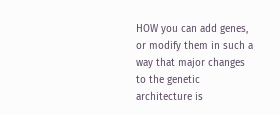HOW you can add genes, or modify them in such a way that major changes to the genetic architecture is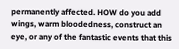permanently affected. HOW do you add wings, warm bloodedness, construct an eye, or any of the fantastic events that this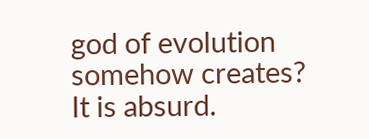god of evolution somehow creates? It is absurd.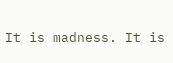It is madness. It is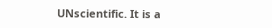UNscientific. It is a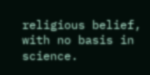religious belief, with no basis in science.